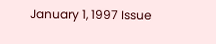January 1, 1997 Issue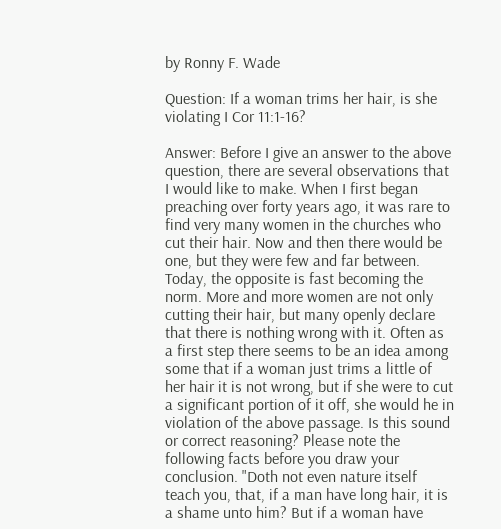by Ronny F. Wade

Question: If a woman trims her hair, is she violating I Cor 11:1-16?

Answer: Before I give an answer to the above question, there are several observations that I would like to make. When I first began preaching over forty years ago, it was rare to find very many women in the churches who cut their hair. Now and then there would be one, but they were few and far between. Today, the opposite is fast becoming the norm. More and more women are not only cutting their hair, but many openly declare that there is nothing wrong with it. Often as a first step there seems to be an idea among some that if a woman just trims a little of her hair it is not wrong, but if she were to cut a significant portion of it off, she would he in violation of the above passage. Is this sound or correct reasoning? Please note the following facts before you draw your conclusion. "Doth not even nature itself teach you, that, if a man have long hair, it is a shame unto him? But if a woman have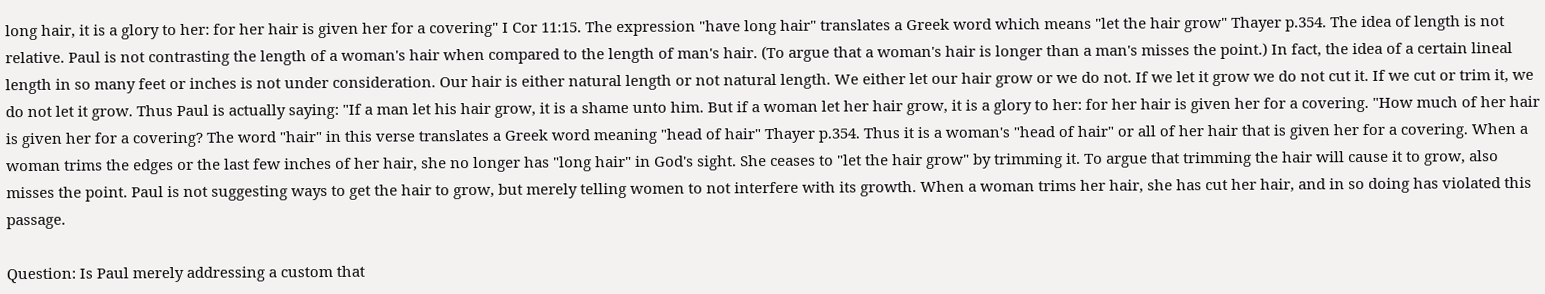long hair, it is a glory to her: for her hair is given her for a covering" I Cor 11:15. The expression "have long hair" translates a Greek word which means "let the hair grow" Thayer p.354. The idea of length is not relative. Paul is not contrasting the length of a woman's hair when compared to the length of man's hair. (To argue that a woman's hair is longer than a man's misses the point.) In fact, the idea of a certain lineal length in so many feet or inches is not under consideration. Our hair is either natural length or not natural length. We either let our hair grow or we do not. If we let it grow we do not cut it. If we cut or trim it, we do not let it grow. Thus Paul is actually saying: "If a man let his hair grow, it is a shame unto him. But if a woman let her hair grow, it is a glory to her: for her hair is given her for a covering. "How much of her hair is given her for a covering? The word "hair" in this verse translates a Greek word meaning "head of hair" Thayer p.354. Thus it is a woman's "head of hair" or all of her hair that is given her for a covering. When a woman trims the edges or the last few inches of her hair, she no longer has "long hair" in God's sight. She ceases to "let the hair grow" by trimming it. To argue that trimming the hair will cause it to grow, also misses the point. Paul is not suggesting ways to get the hair to grow, but merely telling women to not interfere with its growth. When a woman trims her hair, she has cut her hair, and in so doing has violated this passage.

Question: Is Paul merely addressing a custom that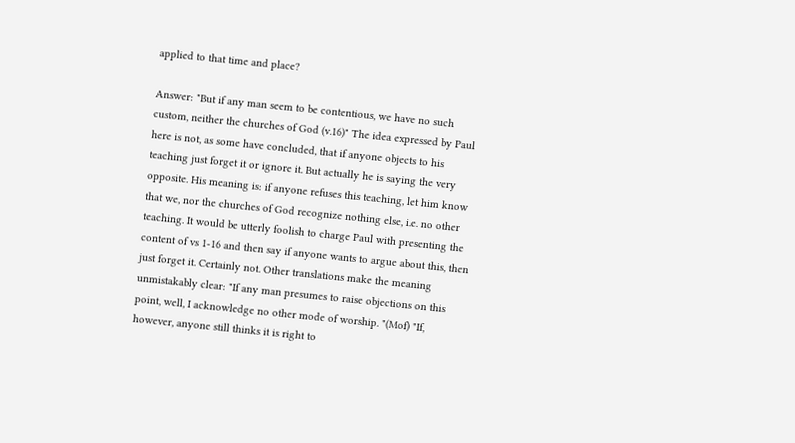applied to that time and place?

Answer: "But if any man seem to be contentious, we have no such custom, neither the churches of God (v.16)" The idea expressed by Paul here is not, as some have concluded, that if anyone objects to his teaching just forget it or ignore it. But actually he is saying the very opposite. His meaning is: if anyone refuses this teaching, let him know that we, nor the churches of God recognize nothing else, i.e. no other teaching. It would be utterly foolish to charge Paul with presenting the content of vs 1-16 and then say if anyone wants to argue about this, then just forget it. Certainly not. Other translations make the meaning unmistakably clear: "If any man presumes to raise objections on this point, well, I acknowledge no other mode of worship. "(Mof) "If, however, anyone still thinks it is right to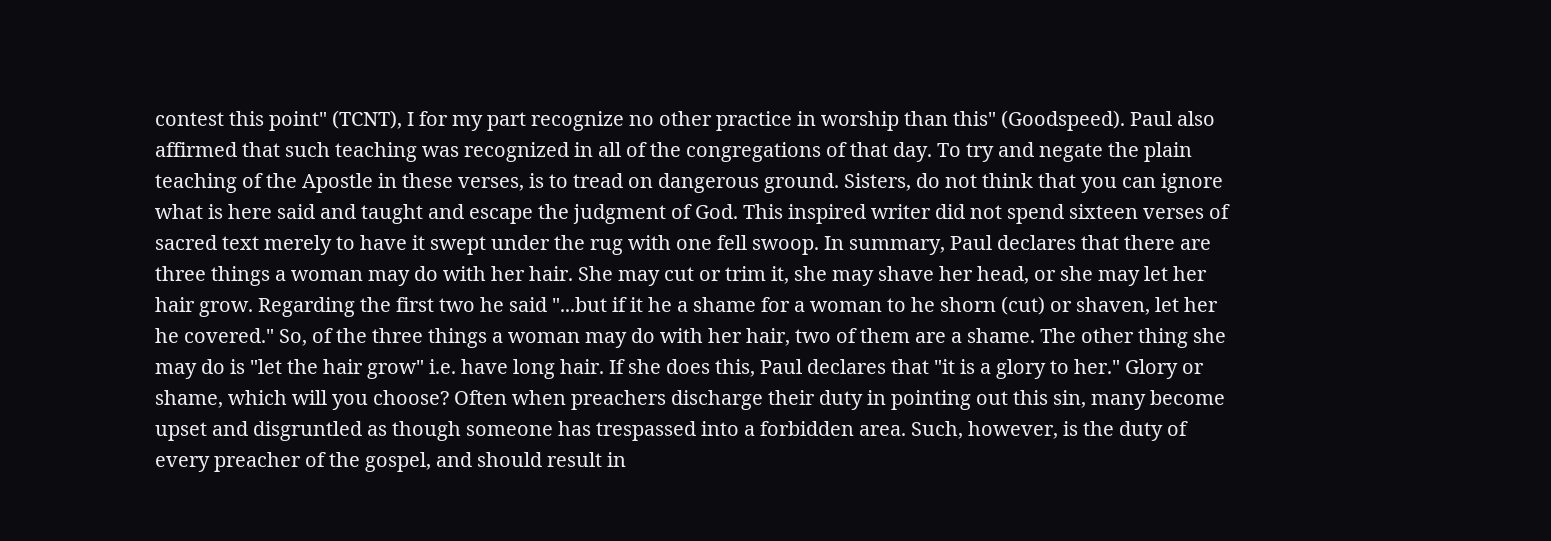contest this point" (TCNT), I for my part recognize no other practice in worship than this" (Goodspeed). Paul also affirmed that such teaching was recognized in all of the congregations of that day. To try and negate the plain teaching of the Apostle in these verses, is to tread on dangerous ground. Sisters, do not think that you can ignore what is here said and taught and escape the judgment of God. This inspired writer did not spend sixteen verses of sacred text merely to have it swept under the rug with one fell swoop. In summary, Paul declares that there are three things a woman may do with her hair. She may cut or trim it, she may shave her head, or she may let her hair grow. Regarding the first two he said "...but if it he a shame for a woman to he shorn (cut) or shaven, let her he covered." So, of the three things a woman may do with her hair, two of them are a shame. The other thing she may do is "let the hair grow" i.e. have long hair. If she does this, Paul declares that "it is a glory to her." Glory or shame, which will you choose? Often when preachers discharge their duty in pointing out this sin, many become upset and disgruntled as though someone has trespassed into a forbidden area. Such, however, is the duty of every preacher of the gospel, and should result in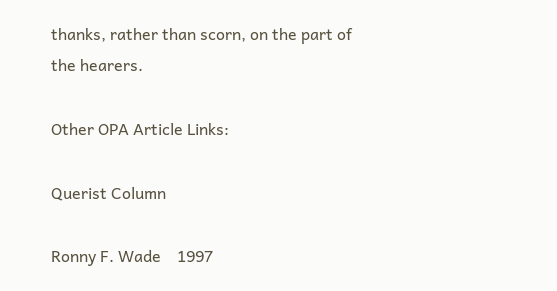thanks, rather than scorn, on the part of the hearers.

Other OPA Article Links:

Querist Column

Ronny F. Wade    1997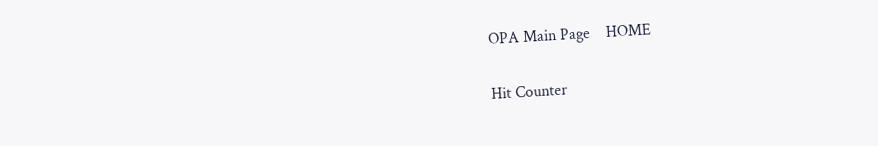OPA Main Page    HOME

Hit Counter